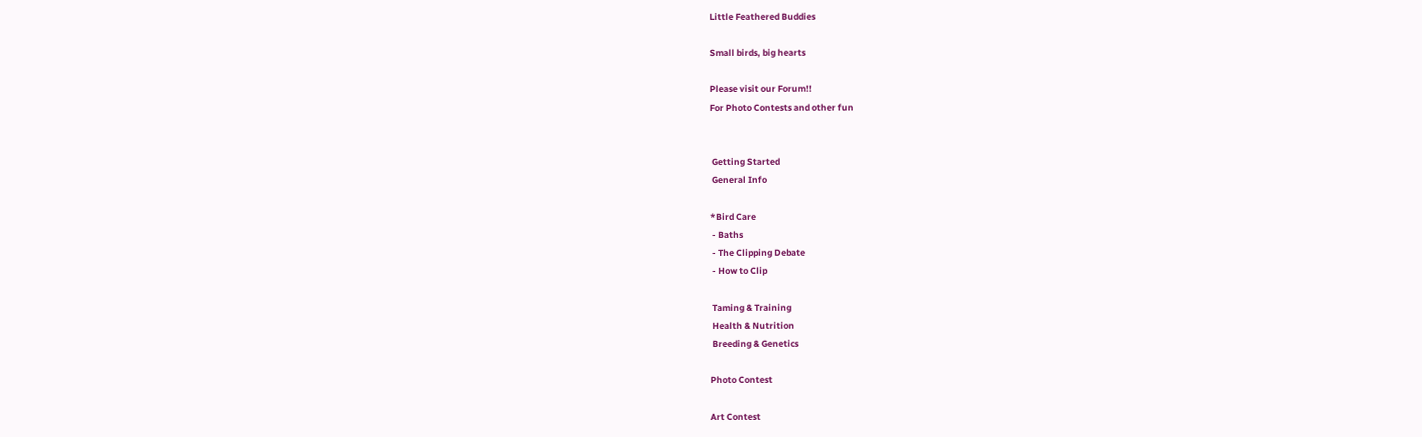Little Feathered Buddies

Small birds, big hearts

Please visit our Forum!!
For Photo Contests and other fun


 Getting Started
 General Info

*Bird Care
 - Baths
 - The Clipping Debate
 - How to Clip

 Taming & Training
 Health & Nutrition
 Breeding & Genetics

Photo Contest

Art Contest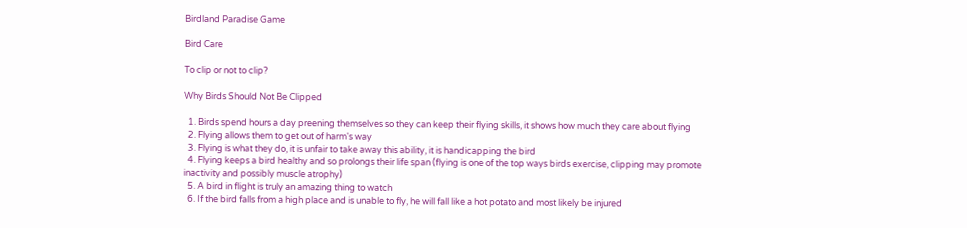Birdland Paradise Game

Bird Care

To clip or not to clip?

Why Birds Should Not Be Clipped

  1. Birds spend hours a day preening themselves so they can keep their flying skills, it shows how much they care about flying
  2. Flying allows them to get out of harm's way
  3. Flying is what they do, it is unfair to take away this ability, it is handicapping the bird
  4. Flying keeps a bird healthy and so prolongs their life span (flying is one of the top ways birds exercise, clipping may promote inactivity and possibly muscle atrophy)
  5. A bird in flight is truly an amazing thing to watch
  6. If the bird falls from a high place and is unable to fly, he will fall like a hot potato and most likely be injured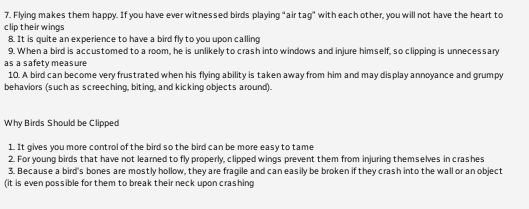7. Flying makes them happy. If you have ever witnessed birds playing “air tag” with each other, you will not have the heart to clip their wings
  8. It is quite an experience to have a bird fly to you upon calling
  9. When a bird is accustomed to a room, he is unlikely to crash into windows and injure himself, so clipping is unnecessary as a safety measure
  10. A bird can become very frustrated when his flying ability is taken away from him and may display annoyance and grumpy behaviors (such as screeching, biting, and kicking objects around).


Why Birds Should be Clipped

  1. It gives you more control of the bird so the bird can be more easy to tame
  2. For young birds that have not learned to fly properly, clipped wings prevent them from injuring themselves in crashes
  3. Because a bird's bones are mostly hollow, they are fragile and can easily be broken if they crash into the wall or an object (it is even possible for them to break their neck upon crashing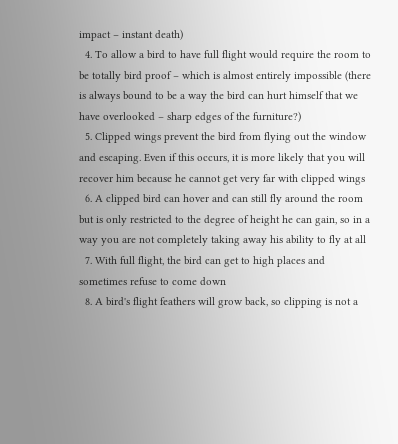impact – instant death)
  4. To allow a bird to have full flight would require the room to be totally bird proof – which is almost entirely impossible (there is always bound to be a way the bird can hurt himself that we have overlooked – sharp edges of the furniture?)
  5. Clipped wings prevent the bird from flying out the window and escaping. Even if this occurs, it is more likely that you will recover him because he cannot get very far with clipped wings
  6. A clipped bird can hover and can still fly around the room but is only restricted to the degree of height he can gain, so in a way you are not completely taking away his ability to fly at all
  7. With full flight, the bird can get to high places and sometimes refuse to come down
  8. A bird's flight feathers will grow back, so clipping is not a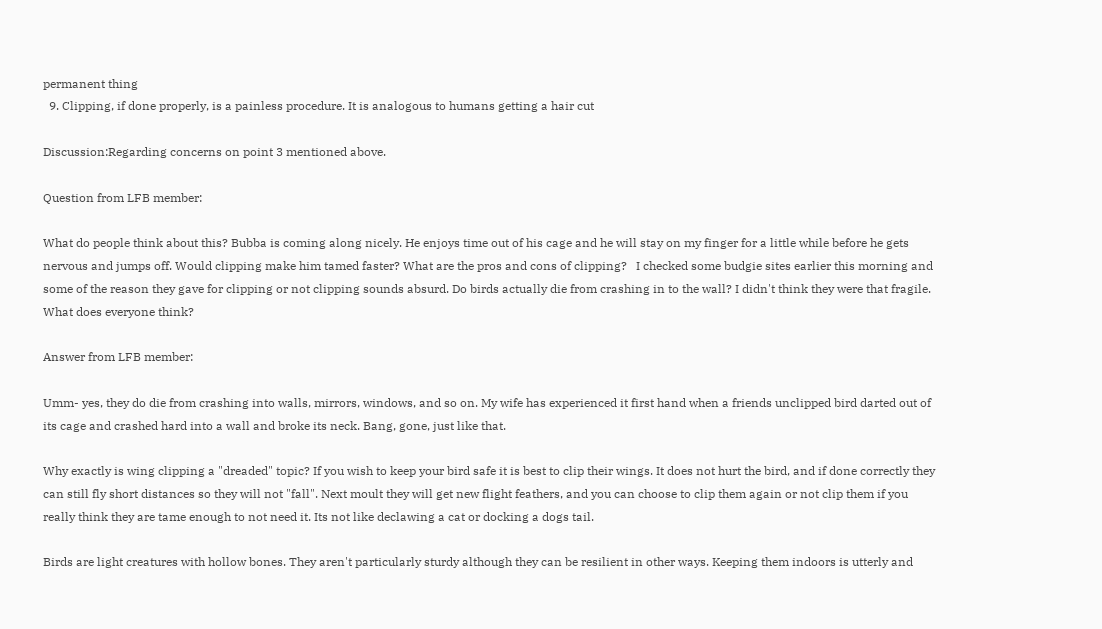permanent thing
  9. Clipping, if done properly, is a painless procedure. It is analogous to humans getting a hair cut

Discussion:Regarding concerns on point 3 mentioned above.

Question from LFB member:

What do people think about this? Bubba is coming along nicely. He enjoys time out of his cage and he will stay on my finger for a little while before he gets nervous and jumps off. Would clipping make him tamed faster? What are the pros and cons of clipping?   I checked some budgie sites earlier this morning and some of the reason they gave for clipping or not clipping sounds absurd. Do birds actually die from crashing in to the wall? I didn't think they were that fragile.   What does everyone think?

Answer from LFB member:

Umm- yes, they do die from crashing into walls, mirrors, windows, and so on. My wife has experienced it first hand when a friends unclipped bird darted out of its cage and crashed hard into a wall and broke its neck. Bang, gone, just like that.

Why exactly is wing clipping a "dreaded" topic? If you wish to keep your bird safe it is best to clip their wings. It does not hurt the bird, and if done correctly they can still fly short distances so they will not "fall". Next moult they will get new flight feathers, and you can choose to clip them again or not clip them if you really think they are tame enough to not need it. Its not like declawing a cat or docking a dogs tail.

Birds are light creatures with hollow bones. They aren't particularly sturdy although they can be resilient in other ways. Keeping them indoors is utterly and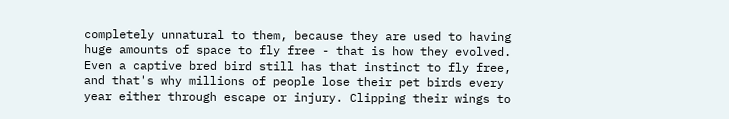completely unnatural to them, because they are used to having huge amounts of space to fly free - that is how they evolved. Even a captive bred bird still has that instinct to fly free, and that's why millions of people lose their pet birds every year either through escape or injury. Clipping their wings to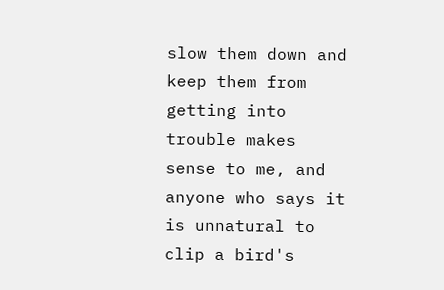slow them down and keep them from getting into trouble makes sense to me, and anyone who says it is unnatural to clip a bird's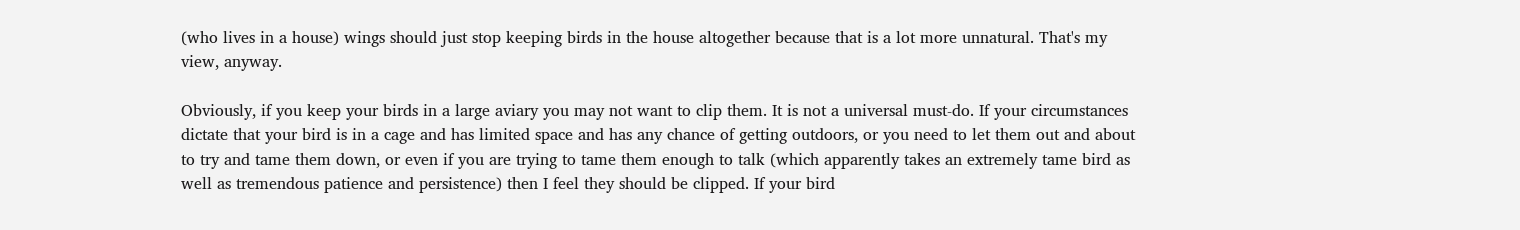(who lives in a house) wings should just stop keeping birds in the house altogether because that is a lot more unnatural. That's my view, anyway.

Obviously, if you keep your birds in a large aviary you may not want to clip them. It is not a universal must-do. If your circumstances dictate that your bird is in a cage and has limited space and has any chance of getting outdoors, or you need to let them out and about to try and tame them down, or even if you are trying to tame them enough to talk (which apparently takes an extremely tame bird as well as tremendous patience and persistence) then I feel they should be clipped. If your bird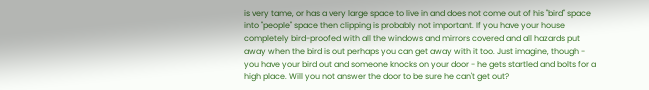is very tame, or has a very large space to live in and does not come out of his "bird" space into "people" space then clipping is probably not important. If you have your house completely bird-proofed with all the windows and mirrors covered and all hazards put away when the bird is out perhaps you can get away with it too. Just imagine, though - you have your bird out and someone knocks on your door - he gets startled and bolts for a high place. Will you not answer the door to be sure he can't get out?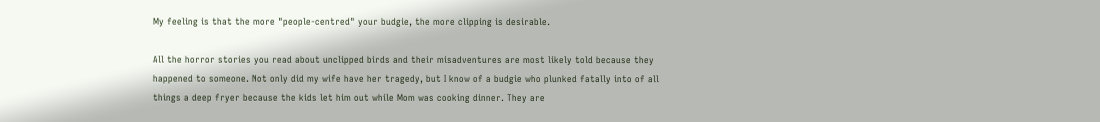My feeling is that the more "people-centred" your budgie, the more clipping is desirable.

All the horror stories you read about unclipped birds and their misadventures are most likely told because they happened to someone. Not only did my wife have her tragedy, but I know of a budgie who plunked fatally into of all things a deep fryer because the kids let him out while Mom was cooking dinner. They are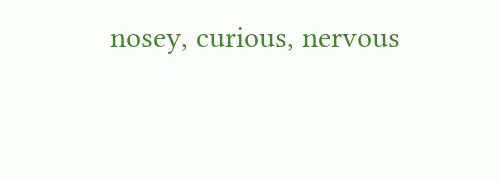nosey, curious, nervous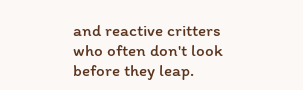and reactive critters who often don't look before they leap.